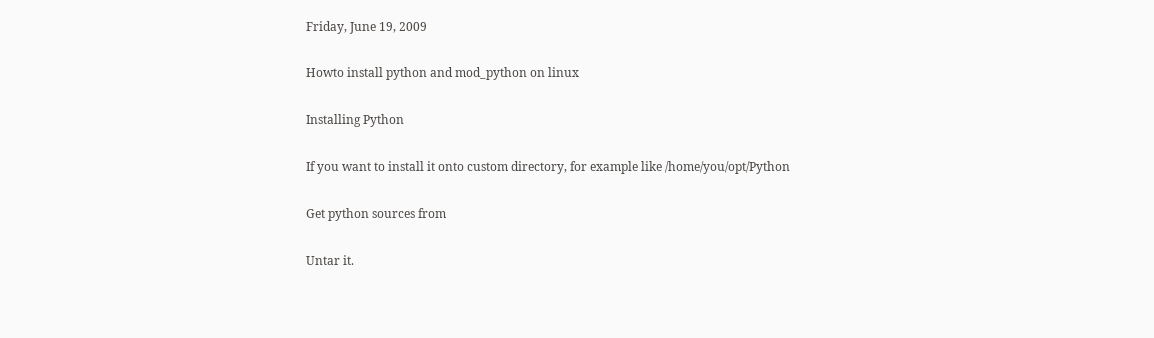Friday, June 19, 2009

Howto install python and mod_python on linux

Installing Python

If you want to install it onto custom directory, for example like /home/you/opt/Python

Get python sources from

Untar it.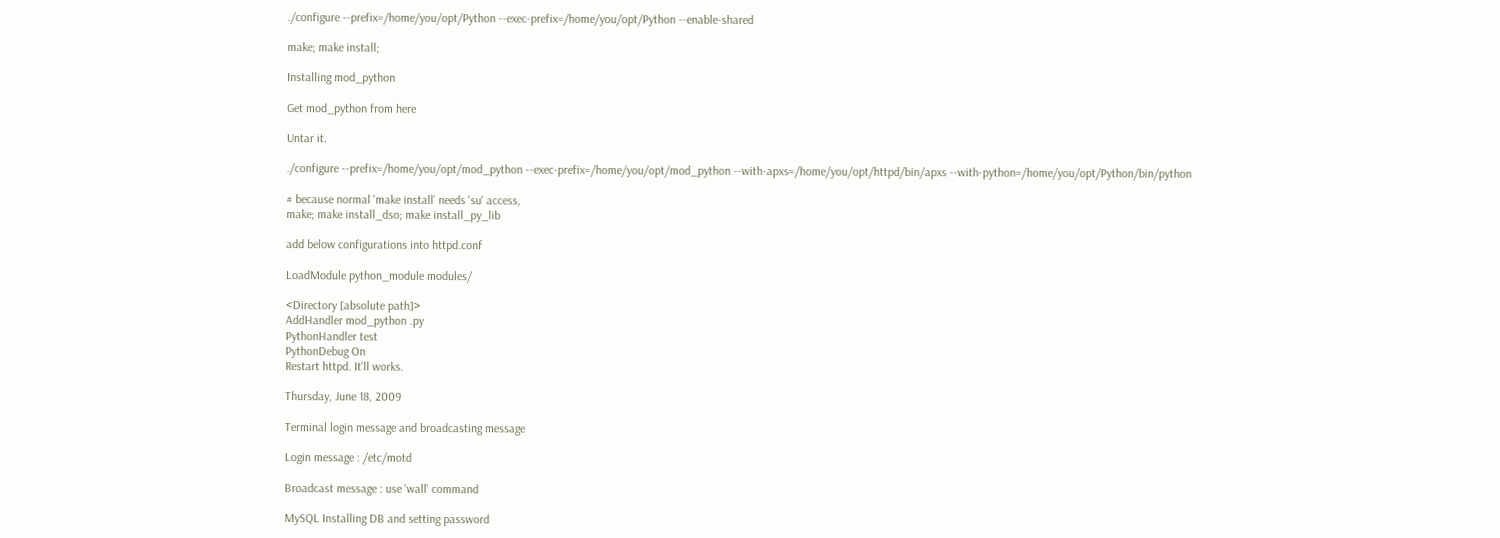./configure --prefix=/home/you/opt/Python --exec-prefix=/home/you/opt/Python --enable-shared

make; make install;

Installing mod_python

Get mod_python from here

Untar it.

./configure --prefix=/home/you/opt/mod_python --exec-prefix=/home/you/opt/mod_python --with-apxs=/home/you/opt/httpd/bin/apxs --with-python=/home/you/opt/Python/bin/python

# because normal 'make install' needs 'su' access,
make; make install_dso; make install_py_lib

add below configurations into httpd.conf

LoadModule python_module modules/

<Directory [absolute path]>
AddHandler mod_python .py
PythonHandler test
PythonDebug On
Restart httpd. It'll works.

Thursday, June 18, 2009

Terminal login message and broadcasting message

Login message : /etc/motd

Broadcast message : use 'wall' command

MySQL Installing DB and setting password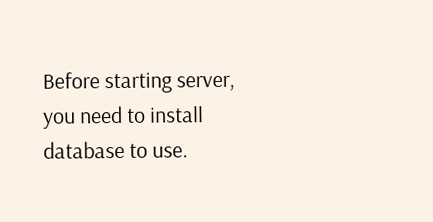Before starting server, you need to install database to use.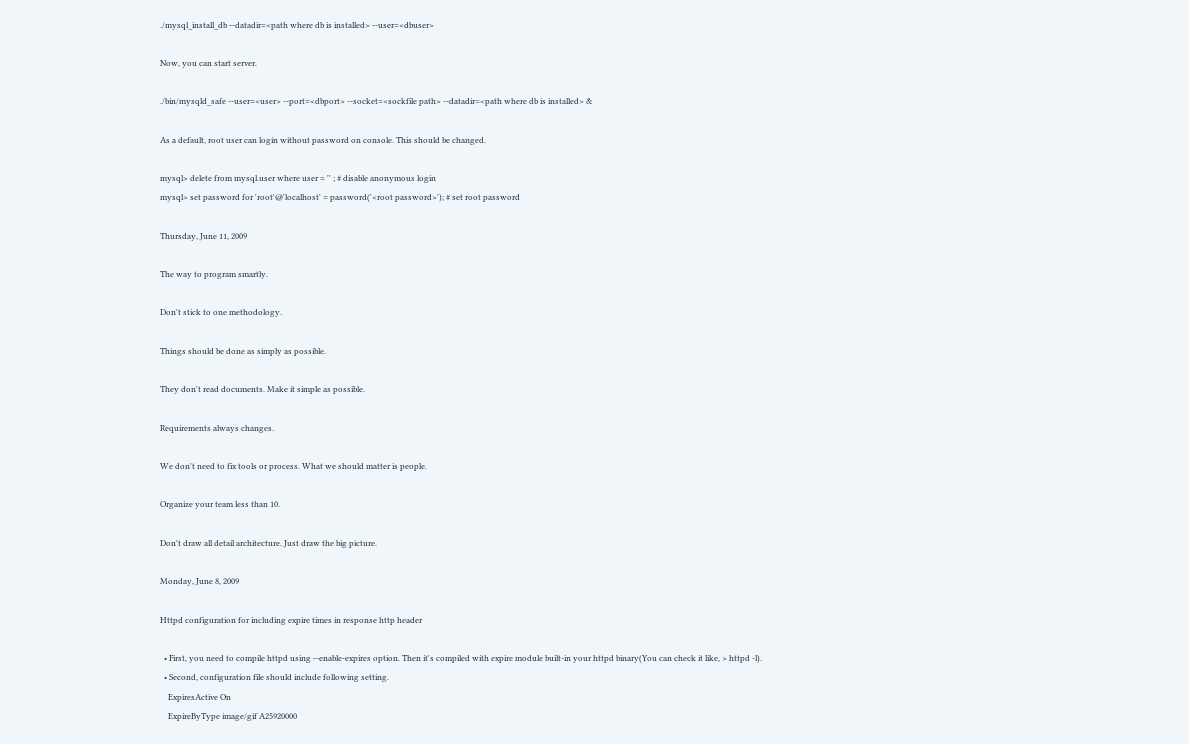./mysql_install_db --datadir=<path where db is installed> --user=<dbuser>

Now, you can start server.

./bin/mysqld_safe --user=<user> --port=<dbport> --socket=<sockfile path> --datadir=<path where db is installed> &

As a default, root user can login without password on console. This should be changed.

mysql> delete from mysql.user where user = '' ; # disable anonymous login
mysql> set password for 'root'@'localhost' = password('<root password>'); # set root password

Thursday, June 11, 2009

The way to program smartly.

Don't stick to one methodology.

Things should be done as simply as possible.

They don't read documents. Make it simple as possible.

Requirements always changes.

We don't need to fix tools or process. What we should matter is people.

Organize your team less than 10.

Don't draw all detail architecture. Just draw the big picture.

Monday, June 8, 2009

Httpd configuration for including expire times in response http header

  • First, you need to compile httpd using --enable-expires option. Then it's compiled with expire module built-in your httpd binary(You can check it like, > httpd -l).
  • Second, configuration file should include following setting.
    ExpiresActive On
    ExpireByType image/gif A25920000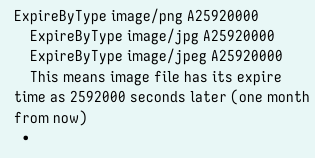ExpireByType image/png A25920000
    ExpireByType image/jpg A25920000
    ExpireByType image/jpeg A25920000
    This means image file has its expire time as 2592000 seconds later (one month from now)
  •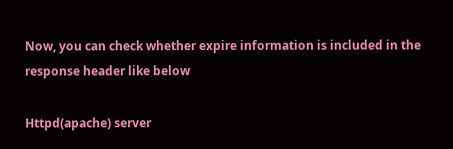Now, you can check whether expire information is included in the response header like below

Httpd(apache) server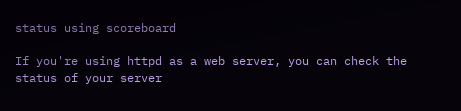status using scoreboard

If you're using httpd as a web server, you can check the status of your server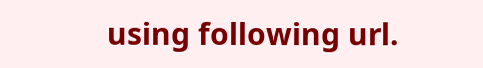using following url.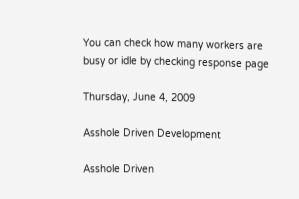You can check how many workers are busy or idle by checking response page

Thursday, June 4, 2009

Asshole Driven Development

Asshole Driven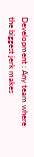Development : Any team where the biggest jerk makes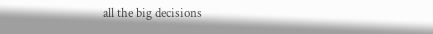all the big decisions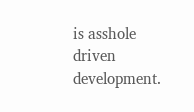is asshole driven development.